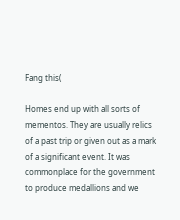Fang this(

Homes end up with all sorts of mementos. They are usually relics of a past trip or given out as a mark of a significant event. It was commonplace for the government to produce medallions and we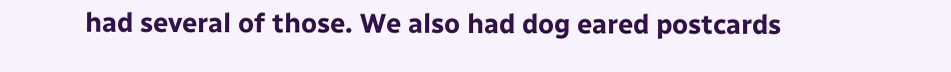had several of those. We also had dog eared postcards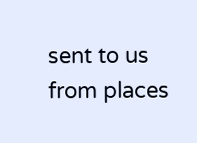sent to us from places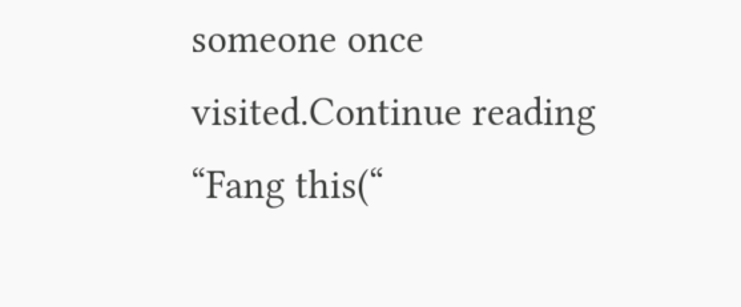someone once visited.Continue reading “Fang this(“